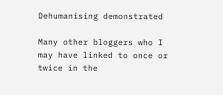Dehumanising demonstrated

Many other bloggers who I may have linked to once or twice in the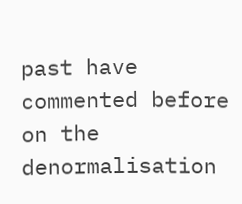past have commented before on the denormalisation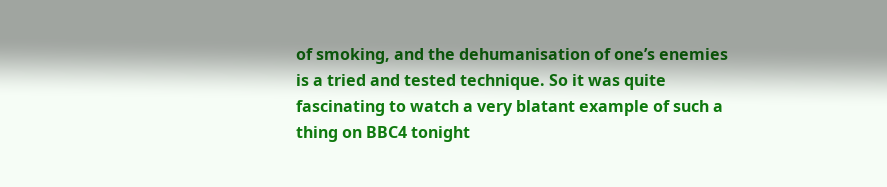of smoking, and the dehumanisation of one’s enemies is a tried and tested technique. So it was quite fascinating to watch a very blatant example of such a thing on BBC4 tonight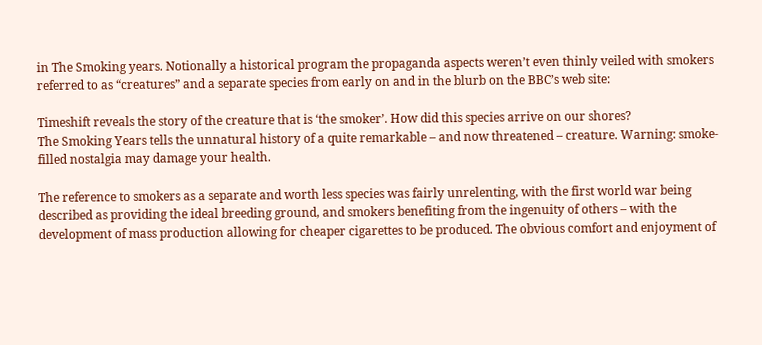in The Smoking years. Notionally a historical program the propaganda aspects weren’t even thinly veiled with smokers referred to as “creatures” and a separate species from early on and in the blurb on the BBC’s web site:

Timeshift reveals the story of the creature that is ‘the smoker’. How did this species arrive on our shores?
The Smoking Years tells the unnatural history of a quite remarkable – and now threatened – creature. Warning: smoke-filled nostalgia may damage your health.

The reference to smokers as a separate and worth less species was fairly unrelenting, with the first world war being described as providing the ideal breeding ground, and smokers benefiting from the ingenuity of others – with the development of mass production allowing for cheaper cigarettes to be produced. The obvious comfort and enjoyment of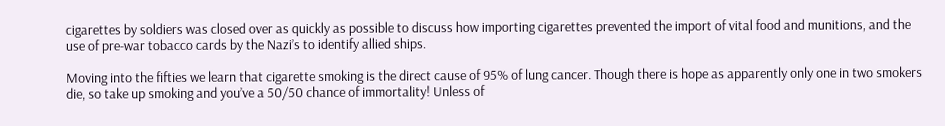cigarettes by soldiers was closed over as quickly as possible to discuss how importing cigarettes prevented the import of vital food and munitions, and the use of pre-war tobacco cards by the Nazi’s to identify allied ships.

Moving into the fifties we learn that cigarette smoking is the direct cause of 95% of lung cancer. Though there is hope as apparently only one in two smokers die, so take up smoking and you’ve a 50/50 chance of immortality! Unless of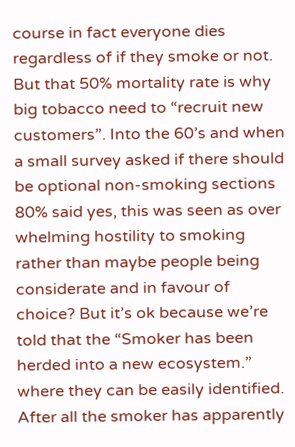course in fact everyone dies regardless of if they smoke or not. But that 50% mortality rate is why big tobacco need to “recruit new customers”. Into the 60’s and when a small survey asked if there should be optional non-smoking sections 80% said yes, this was seen as over whelming hostility to smoking rather than maybe people being considerate and in favour of choice? But it’s ok because we’re told that the “Smoker has been herded into a new ecosystem.” where they can be easily identified. After all the smoker has apparently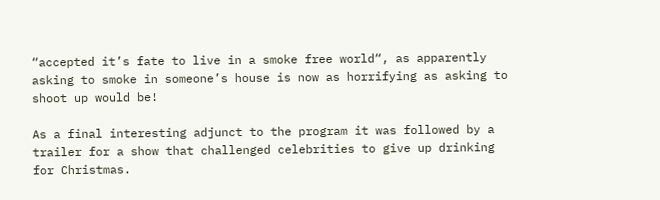“accepted it’s fate to live in a smoke free world“, as apparently asking to smoke in someone’s house is now as horrifying as asking to shoot up would be!

As a final interesting adjunct to the program it was followed by a trailer for a show that challenged celebrities to give up drinking for Christmas.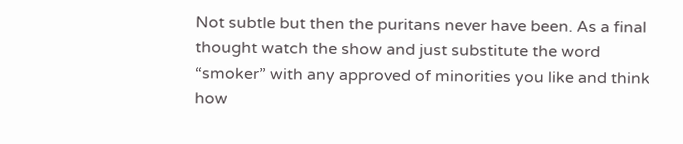Not subtle but then the puritans never have been. As a final thought watch the show and just substitute the word “smoker” with any approved of minorities you like and think how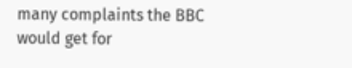many complaints the BBC would get for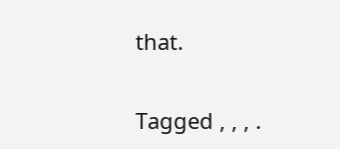that.

Tagged , , , .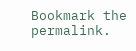Bookmark the permalink.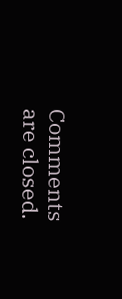Comments are closed.